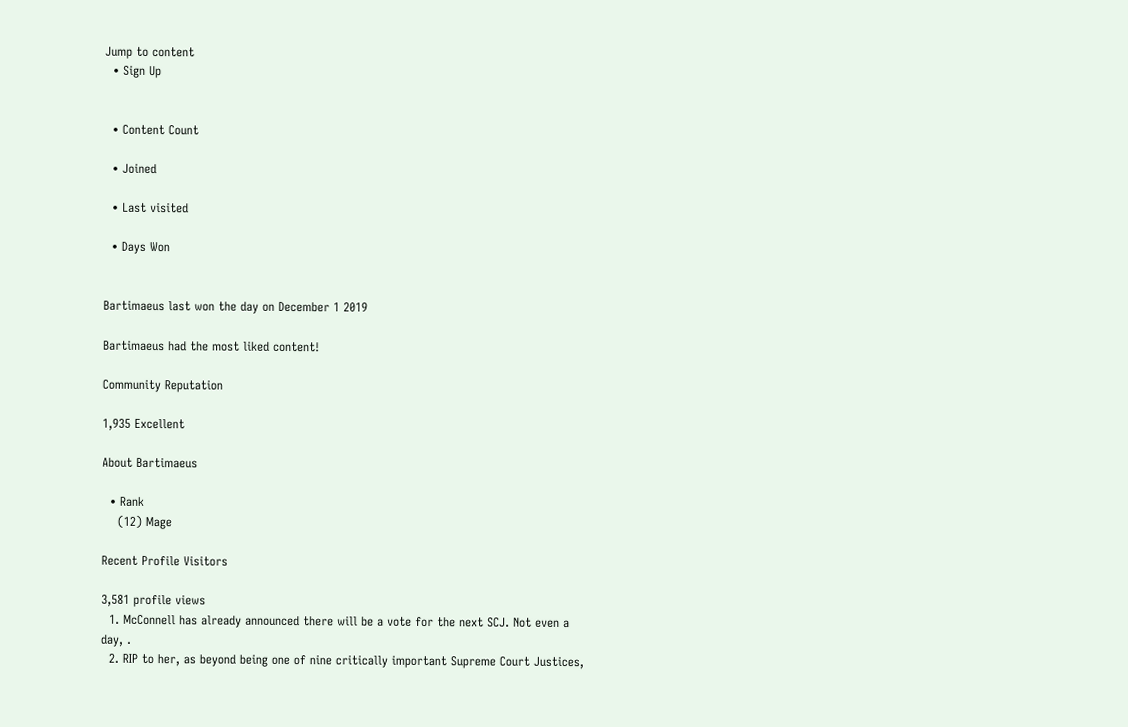Jump to content
  • Sign Up


  • Content Count

  • Joined

  • Last visited

  • Days Won


Bartimaeus last won the day on December 1 2019

Bartimaeus had the most liked content!

Community Reputation

1,935 Excellent

About Bartimaeus

  • Rank
    (12) Mage

Recent Profile Visitors

3,581 profile views
  1. McConnell has already announced there will be a vote for the next SCJ. Not even a day, .
  2. RIP to her, as beyond being one of nine critically important Supreme Court Justices,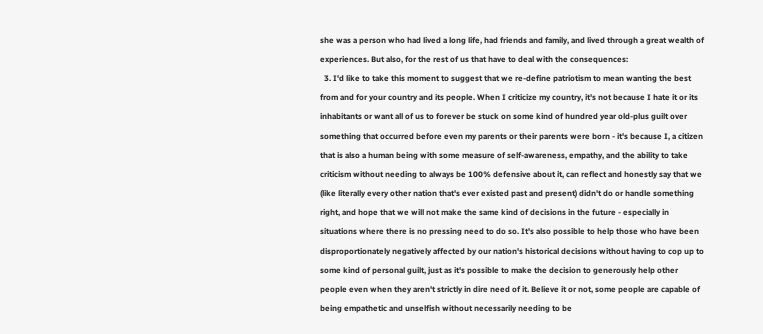she was a person who had lived a long life, had friends and family, and lived through a great wealth of experiences. But also, for the rest of us that have to deal with the consequences:
  3. I'd like to take this moment to suggest that we re-define patriotism to mean wanting the best from and for your country and its people. When I criticize my country, it's not because I hate it or its inhabitants or want all of us to forever be stuck on some kind of hundred year old-plus guilt over something that occurred before even my parents or their parents were born - it's because I, a citizen that is also a human being with some measure of self-awareness, empathy, and the ability to take criticism without needing to always be 100% defensive about it, can reflect and honestly say that we (like literally every other nation that's ever existed past and present) didn't do or handle something right, and hope that we will not make the same kind of decisions in the future - especially in situations where there is no pressing need to do so. It's also possible to help those who have been disproportionately negatively affected by our nation's historical decisions without having to cop up to some kind of personal guilt, just as it's possible to make the decision to generously help other people even when they aren't strictly in dire need of it. Believe it or not, some people are capable of being empathetic and unselfish without necessarily needing to be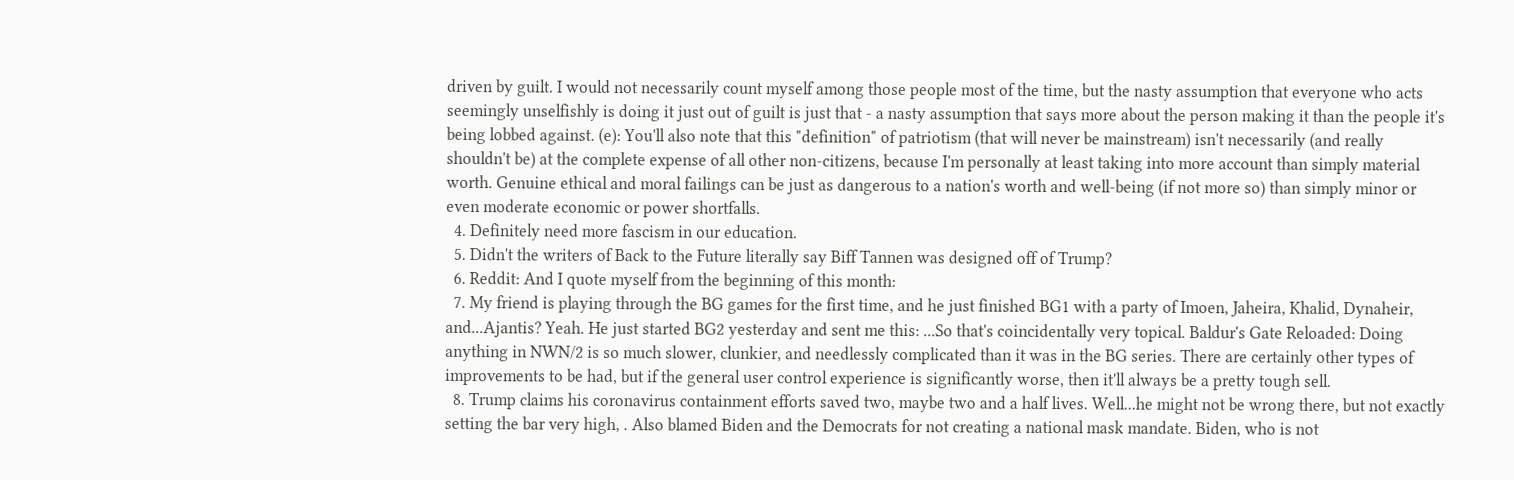driven by guilt. I would not necessarily count myself among those people most of the time, but the nasty assumption that everyone who acts seemingly unselfishly is doing it just out of guilt is just that - a nasty assumption that says more about the person making it than the people it's being lobbed against. (e): You'll also note that this "definition" of patriotism (that will never be mainstream) isn't necessarily (and really shouldn't be) at the complete expense of all other non-citizens, because I'm personally at least taking into more account than simply material worth. Genuine ethical and moral failings can be just as dangerous to a nation's worth and well-being (if not more so) than simply minor or even moderate economic or power shortfalls.
  4. Definitely need more fascism in our education.
  5. Didn't the writers of Back to the Future literally say Biff Tannen was designed off of Trump?
  6. Reddit: And I quote myself from the beginning of this month:
  7. My friend is playing through the BG games for the first time, and he just finished BG1 with a party of Imoen, Jaheira, Khalid, Dynaheir, and...Ajantis? Yeah. He just started BG2 yesterday and sent me this: ...So that's coincidentally very topical. Baldur's Gate Reloaded: Doing anything in NWN/2 is so much slower, clunkier, and needlessly complicated than it was in the BG series. There are certainly other types of improvements to be had, but if the general user control experience is significantly worse, then it'll always be a pretty tough sell.
  8. Trump claims his coronavirus containment efforts saved two, maybe two and a half lives. Well...he might not be wrong there, but not exactly setting the bar very high, . Also blamed Biden and the Democrats for not creating a national mask mandate. Biden, who is not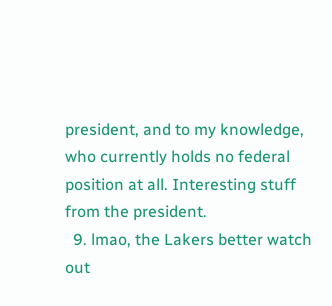president, and to my knowledge, who currently holds no federal position at all. Interesting stuff from the president.
  9. lmao, the Lakers better watch out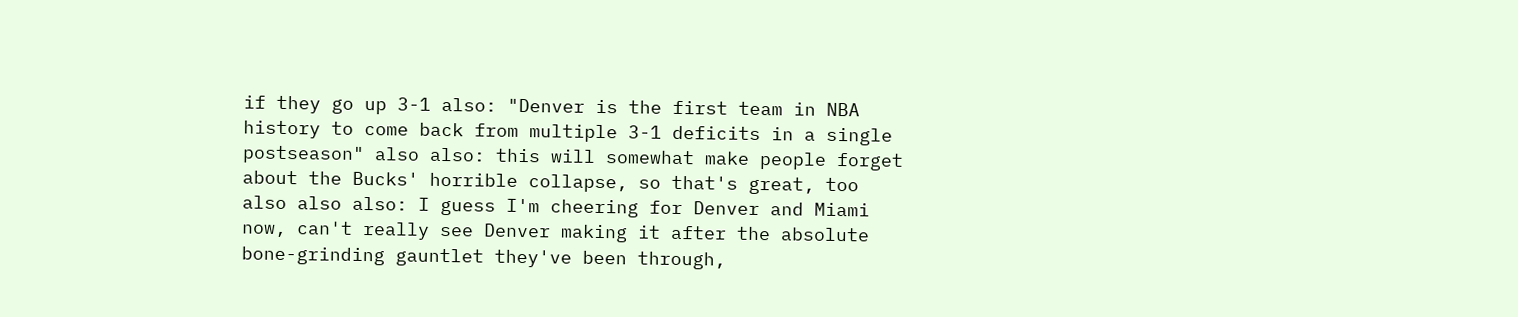if they go up 3-1 also: "Denver is the first team in NBA history to come back from multiple 3-1 deficits in a single postseason" also also: this will somewhat make people forget about the Bucks' horrible collapse, so that's great, too also also also: I guess I'm cheering for Denver and Miami now, can't really see Denver making it after the absolute bone-grinding gauntlet they've been through,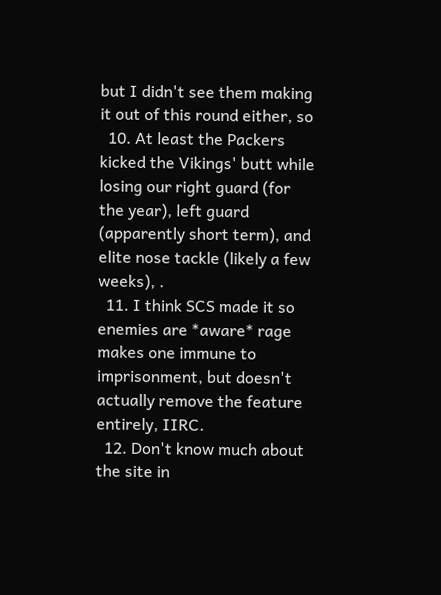but I didn't see them making it out of this round either, so
  10. At least the Packers kicked the Vikings' butt while losing our right guard (for the year), left guard (apparently short term), and elite nose tackle (likely a few weeks), .
  11. I think SCS made it so enemies are *aware* rage makes one immune to imprisonment, but doesn't actually remove the feature entirely, IIRC.
  12. Don't know much about the site in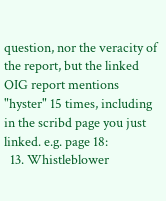question, nor the veracity of the report, but the linked OIG report mentions "hyster" 15 times, including in the scribd page you just linked. e.g. page 18:
  13. Whistleblower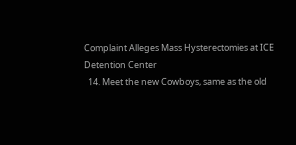Complaint Alleges Mass Hysterectomies at ICE Detention Center
  14. Meet the new Cowboys, same as the old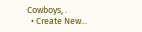Cowboys, .
  • Create New...